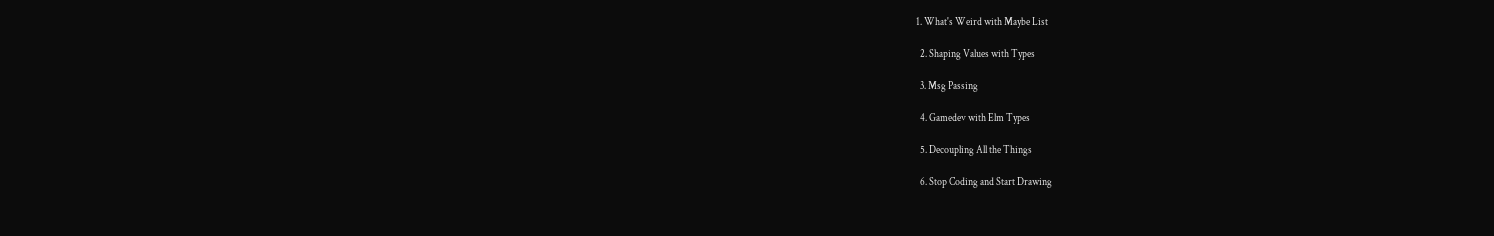1. What's Weird with Maybe List

  2. Shaping Values with Types

  3. Msg Passing

  4. Gamedev with Elm Types

  5. Decoupling All the Things

  6. Stop Coding and Start Drawing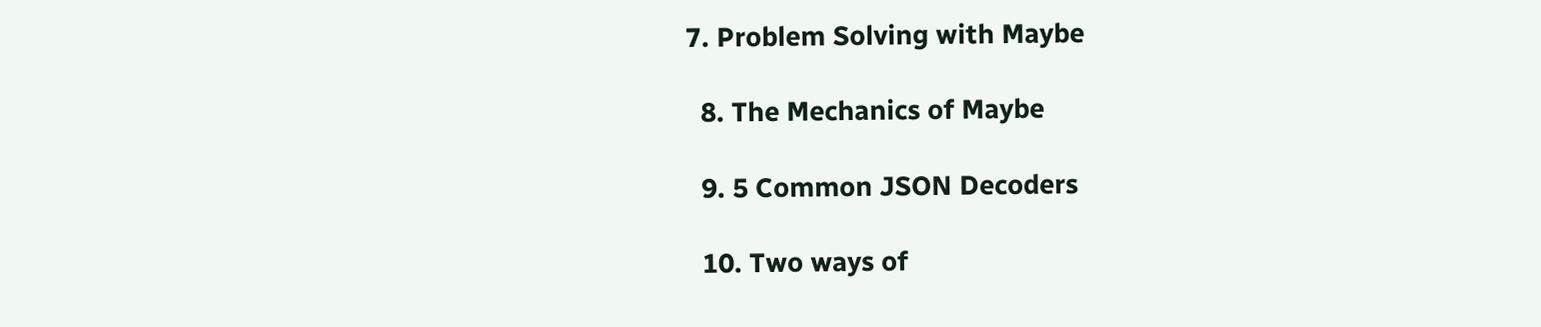7. Problem Solving with Maybe

  8. The Mechanics of Maybe

  9. 5 Common JSON Decoders

  10. Two ways of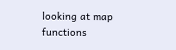looking at map functions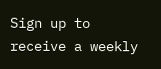Sign up to receive a weekly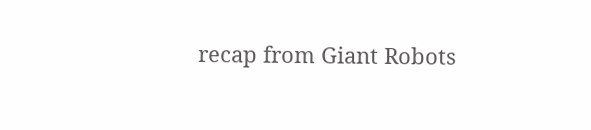recap from Giant Robots